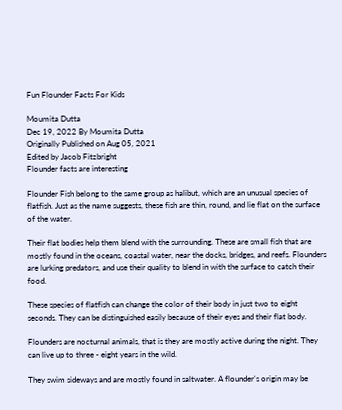Fun Flounder Facts For Kids

Moumita Dutta
Dec 19, 2022 By Moumita Dutta
Originally Published on Aug 05, 2021
Edited by Jacob Fitzbright
Flounder facts are interesting

Flounder Fish belong to the same group as halibut, which are an unusual species of flatfish. Just as the name suggests, these fish are thin, round, and lie flat on the surface of the water.

Their flat bodies help them blend with the surrounding. These are small fish that are mostly found in the oceans, coastal water, near the docks, bridges, and reefs. Flounders are lurking predators, and use their quality to blend in with the surface to catch their food.

These species of flatfish can change the color of their body in just two to eight seconds. They can be distinguished easily because of their eyes and their flat body.

Flounders are nocturnal animals, that is they are mostly active during the night. They can live up to three - eight years in the wild.

They swim sideways and are mostly found in saltwater. A flounder's origin may be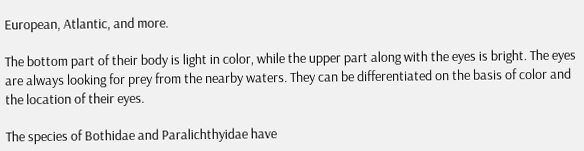European, Atlantic, and more.

The bottom part of their body is light in color, while the upper part along with the eyes is bright. The eyes are always looking for prey from the nearby waters. They can be differentiated on the basis of color and the location of their eyes.

The species of Bothidae and Paralichthyidae have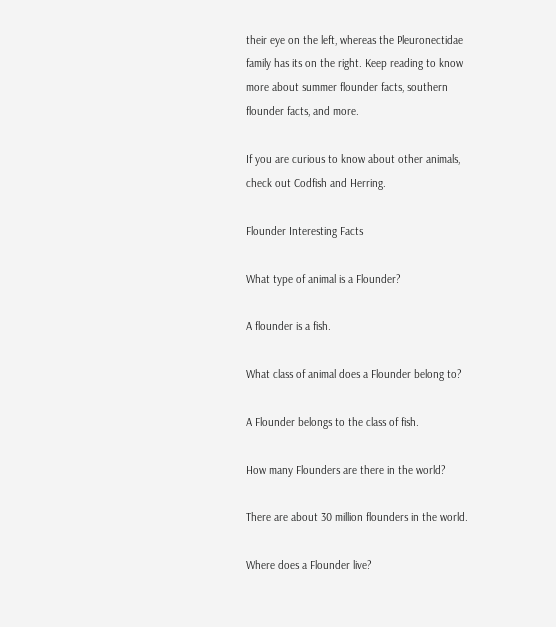their eye on the left, whereas the Pleuronectidae family has its on the right. Keep reading to know more about summer flounder facts, southern flounder facts, and more.

If you are curious to know about other animals, check out Codfish and Herring.

Flounder Interesting Facts

What type of animal is a Flounder?

A flounder is a fish.

What class of animal does a Flounder belong to?

A Flounder belongs to the class of fish.

How many Flounders are there in the world?

There are about 30 million flounders in the world.

Where does a Flounder live?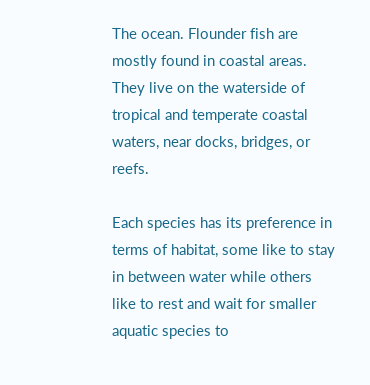The ocean. Flounder fish are mostly found in coastal areas. They live on the waterside of tropical and temperate coastal waters, near docks, bridges, or reefs.

Each species has its preference in terms of habitat, some like to stay in between water while others like to rest and wait for smaller aquatic species to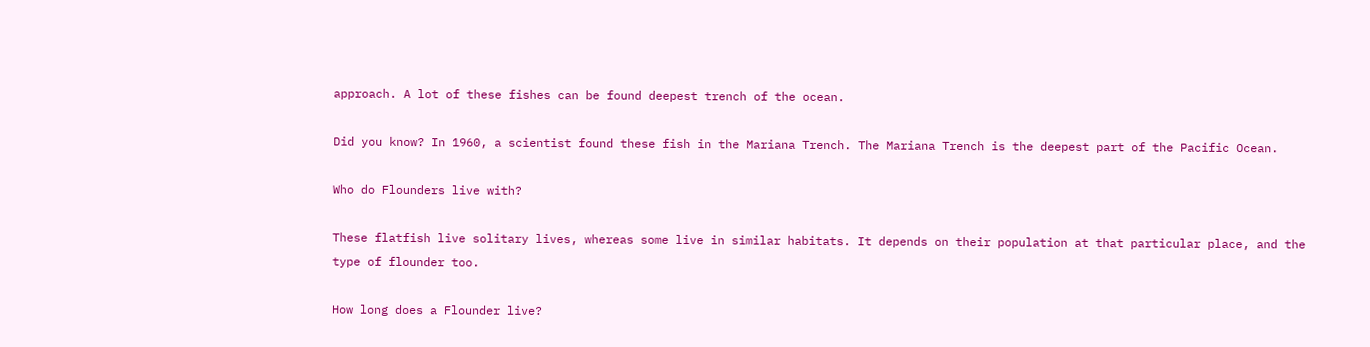approach. A lot of these fishes can be found deepest trench of the ocean.

Did you know? In 1960, a scientist found these fish in the Mariana Trench. The Mariana Trench is the deepest part of the Pacific Ocean.

Who do Flounders live with?

These flatfish live solitary lives, whereas some live in similar habitats. It depends on their population at that particular place, and the type of flounder too.

How long does a Flounder live?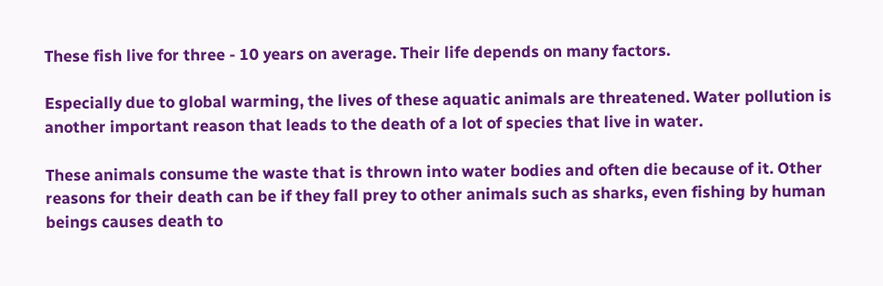These fish live for three - 10 years on average. Their life depends on many factors.

Especially due to global warming, the lives of these aquatic animals are threatened. Water pollution is another important reason that leads to the death of a lot of species that live in water.

These animals consume the waste that is thrown into water bodies and often die because of it. Other reasons for their death can be if they fall prey to other animals such as sharks, even fishing by human beings causes death to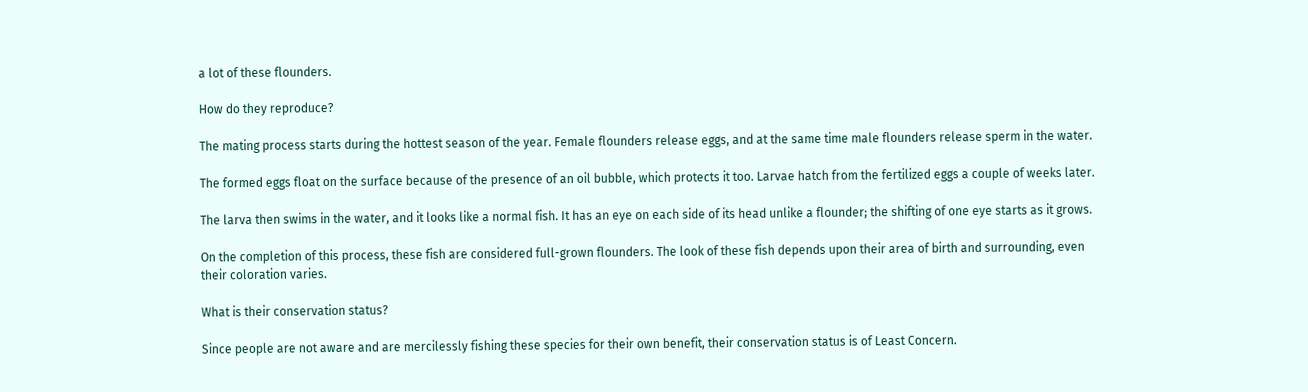a lot of these flounders.

How do they reproduce?

The mating process starts during the hottest season of the year. Female flounders release eggs, and at the same time male flounders release sperm in the water.

The formed eggs float on the surface because of the presence of an oil bubble, which protects it too. Larvae hatch from the fertilized eggs a couple of weeks later.

The larva then swims in the water, and it looks like a normal fish. It has an eye on each side of its head unlike a flounder; the shifting of one eye starts as it grows.

On the completion of this process, these fish are considered full-grown flounders. The look of these fish depends upon their area of birth and surrounding, even their coloration varies.

What is their conservation status?

Since people are not aware and are mercilessly fishing these species for their own benefit, their conservation status is of Least Concern.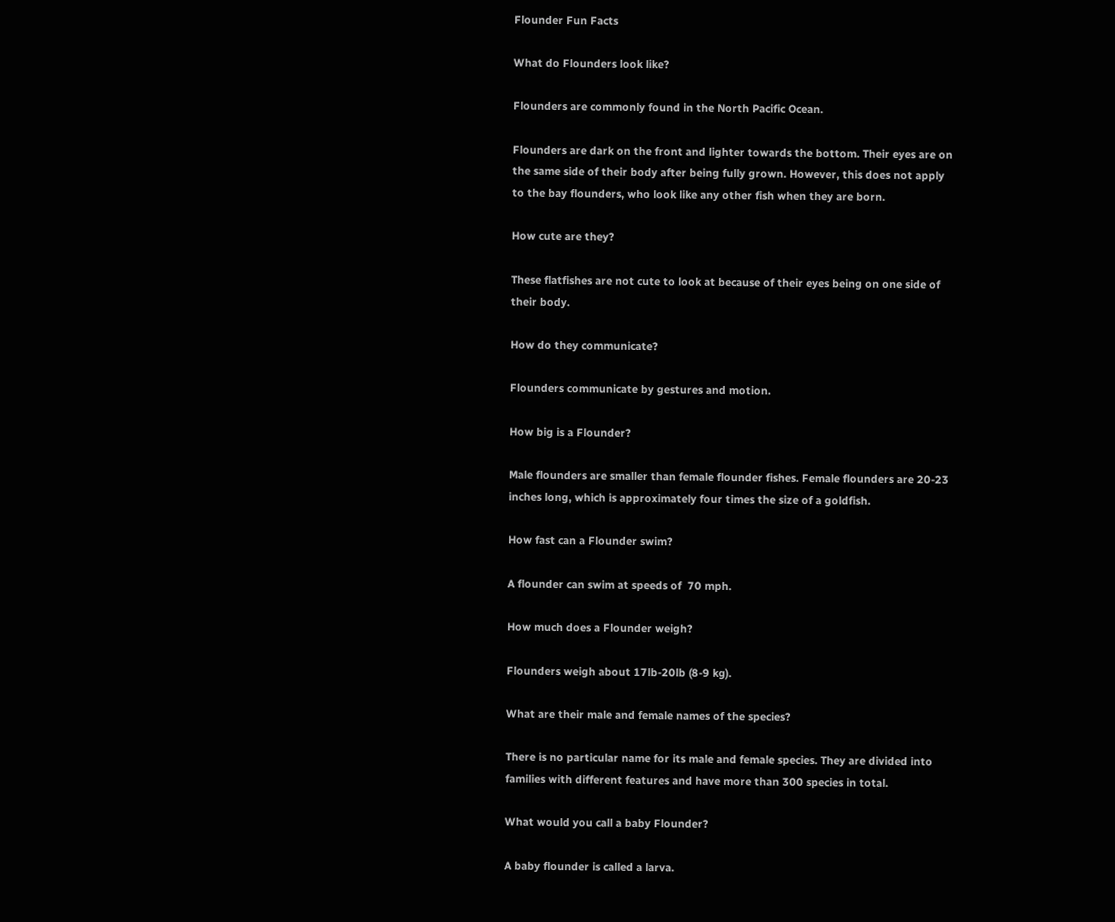Flounder Fun Facts

What do Flounders look like?

Flounders are commonly found in the North Pacific Ocean.

Flounders are dark on the front and lighter towards the bottom. Their eyes are on the same side of their body after being fully grown. However, this does not apply to the bay flounders, who look like any other fish when they are born.

How cute are they?

These flatfishes are not cute to look at because of their eyes being on one side of their body.

How do they communicate?

Flounders communicate by gestures and motion.

How big is a Flounder?

Male flounders are smaller than female flounder fishes. Female flounders are 20-23 inches long, which is approximately four times the size of a goldfish.

How fast can a Flounder swim?

A flounder can swim at speeds of  70 mph.

How much does a Flounder weigh?

Flounders weigh about 17lb-20lb (8-9 kg).

What are their male and female names of the species?

There is no particular name for its male and female species. They are divided into families with different features and have more than 300 species in total.

What would you call a baby Flounder?

A baby flounder is called a larva.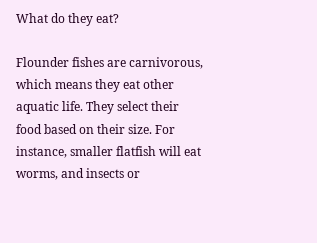What do they eat?

Flounder fishes are carnivorous, which means they eat other aquatic life. They select their food based on their size. For instance, smaller flatfish will eat worms, and insects or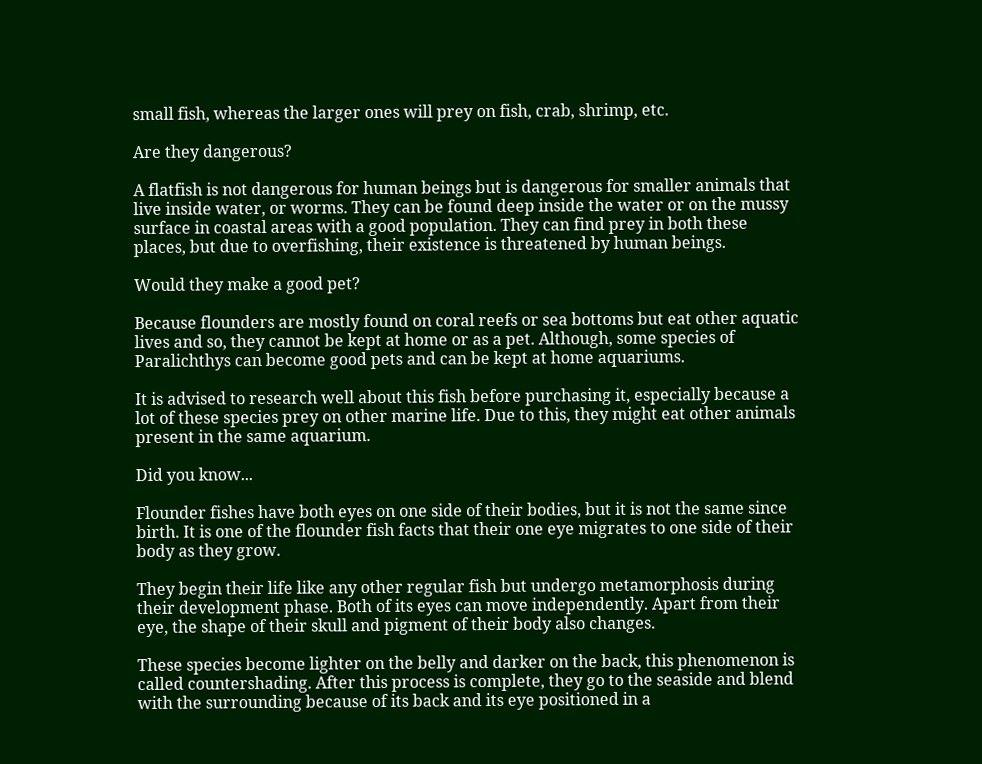small fish, whereas the larger ones will prey on fish, crab, shrimp, etc.

Are they dangerous?

A flatfish is not dangerous for human beings but is dangerous for smaller animals that live inside water, or worms. They can be found deep inside the water or on the mussy surface in coastal areas with a good population. They can find prey in both these places, but due to overfishing, their existence is threatened by human beings.

Would they make a good pet?

Because flounders are mostly found on coral reefs or sea bottoms but eat other aquatic lives and so, they cannot be kept at home or as a pet. Although, some species of Paralichthys can become good pets and can be kept at home aquariums.

It is advised to research well about this fish before purchasing it, especially because a lot of these species prey on other marine life. Due to this, they might eat other animals present in the same aquarium.

Did you know...

Flounder fishes have both eyes on one side of their bodies, but it is not the same since birth. It is one of the flounder fish facts that their one eye migrates to one side of their body as they grow.

They begin their life like any other regular fish but undergo metamorphosis during their development phase. Both of its eyes can move independently. Apart from their eye, the shape of their skull and pigment of their body also changes.

These species become lighter on the belly and darker on the back, this phenomenon is called countershading. After this process is complete, they go to the seaside and blend with the surrounding because of its back and its eye positioned in a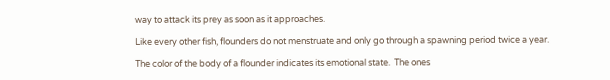way to attack its prey as soon as it approaches.

Like every other fish, flounders do not menstruate and only go through a spawning period twice a year.

The color of the body of a flounder indicates its emotional state.  The ones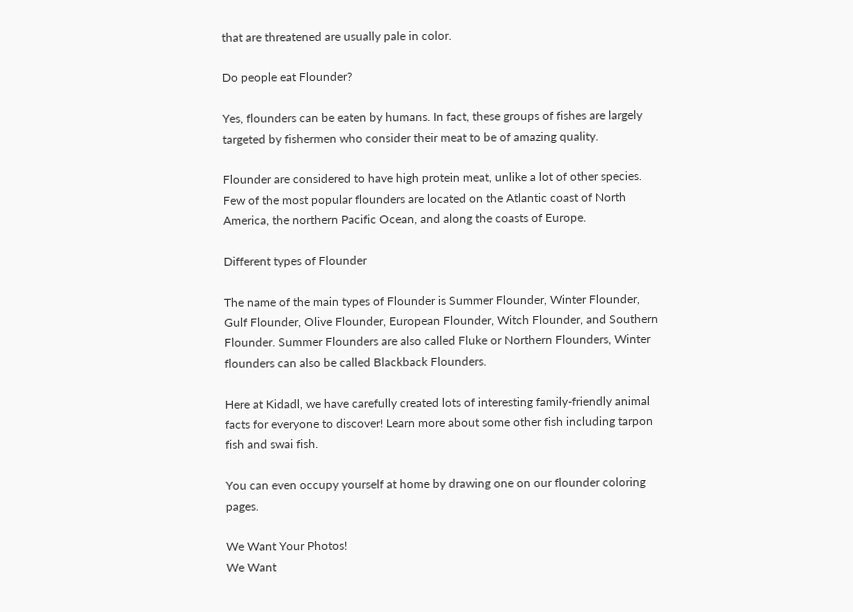that are threatened are usually pale in color.

Do people eat Flounder?

Yes, flounders can be eaten by humans. In fact, these groups of fishes are largely targeted by fishermen who consider their meat to be of amazing quality.

Flounder are considered to have high protein meat, unlike a lot of other species. Few of the most popular flounders are located on the Atlantic coast of North America, the northern Pacific Ocean, and along the coasts of Europe.

Different types of Flounder

The name of the main types of Flounder is Summer Flounder, Winter Flounder, Gulf Flounder, Olive Flounder, European Flounder, Witch Flounder, and Southern Flounder. Summer Flounders are also called Fluke or Northern Flounders, Winter flounders can also be called Blackback Flounders.

Here at Kidadl, we have carefully created lots of interesting family-friendly animal facts for everyone to discover! Learn more about some other fish including tarpon fish and swai fish.

You can even occupy yourself at home by drawing one on our flounder coloring pages.

We Want Your Photos!
We Want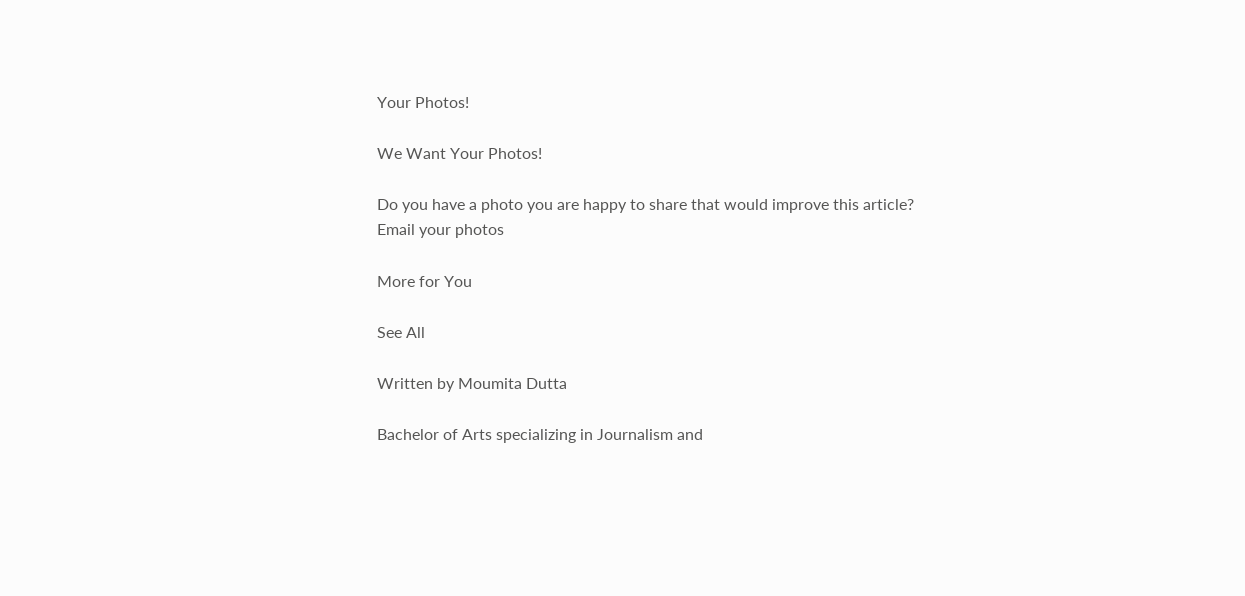Your Photos!

We Want Your Photos!

Do you have a photo you are happy to share that would improve this article?
Email your photos

More for You

See All

Written by Moumita Dutta

Bachelor of Arts specializing in Journalism and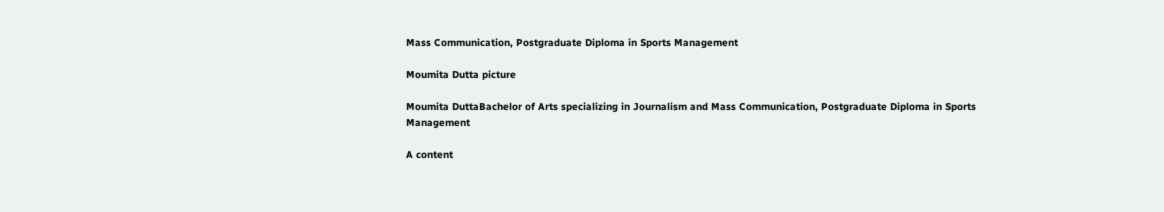Mass Communication, Postgraduate Diploma in Sports Management

Moumita Dutta picture

Moumita DuttaBachelor of Arts specializing in Journalism and Mass Communication, Postgraduate Diploma in Sports Management

A content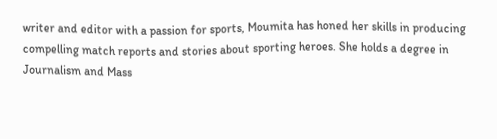writer and editor with a passion for sports, Moumita has honed her skills in producing compelling match reports and stories about sporting heroes. She holds a degree in Journalism and Mass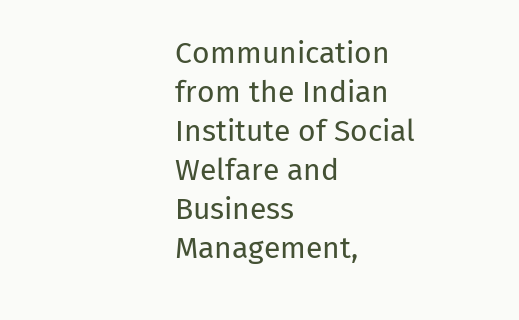Communication from the Indian Institute of Social Welfare and Business Management,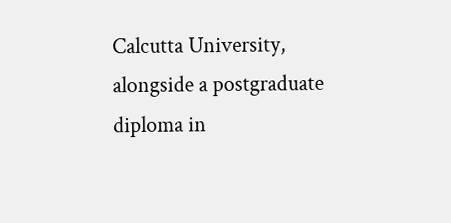Calcutta University, alongside a postgraduate diploma in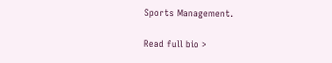Sports Management.

Read full bio >